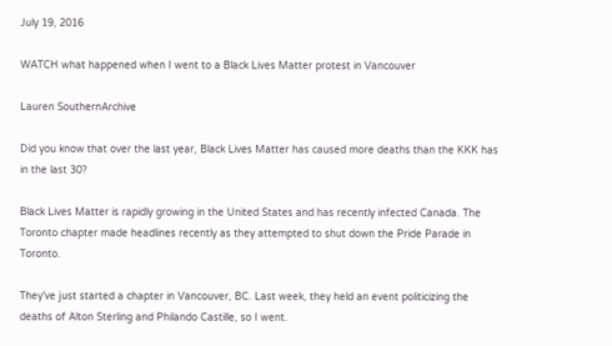July 19, 2016

WATCH what happened when I went to a Black Lives Matter protest in Vancouver

Lauren SouthernArchive

Did you know that over the last year, Black Lives Matter has caused more deaths than the KKK has in the last 30?

Black Lives Matter is rapidly growing in the United States and has recently infected Canada. The Toronto chapter made headlines recently as they attempted to shut down the Pride Parade in Toronto.

They’ve just started a chapter in Vancouver, BC. Last week, they held an event politicizing the deaths of Alton Sterling and Philando Castille, so I went.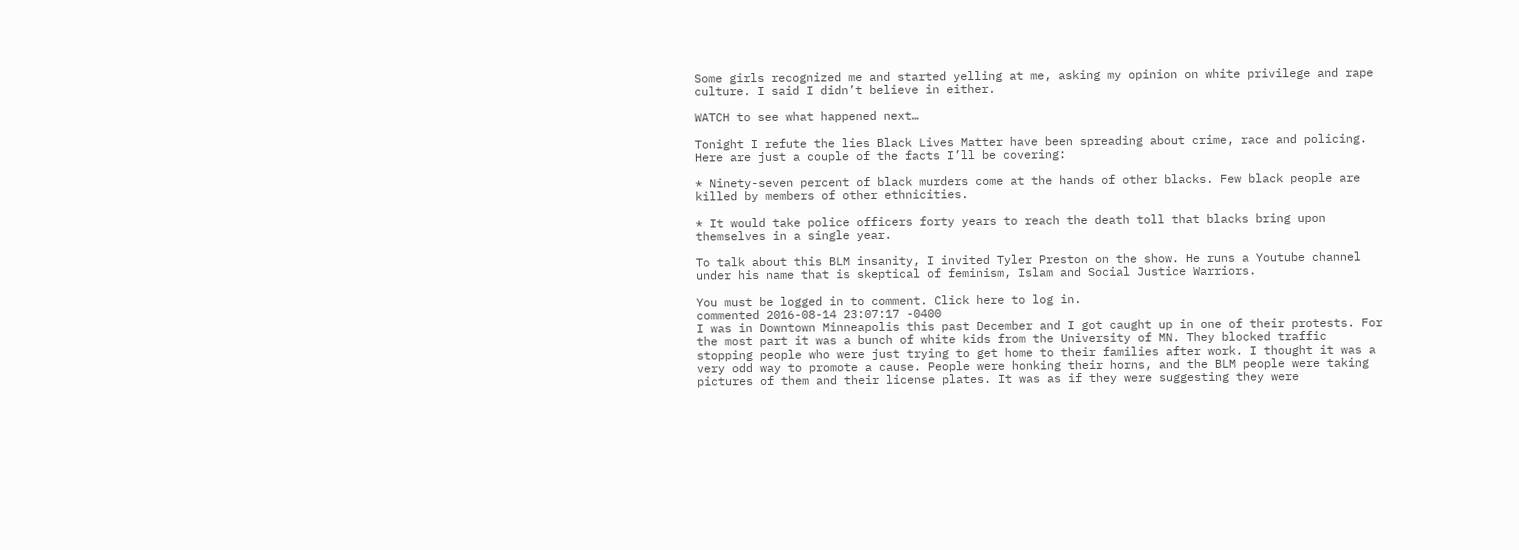Some girls recognized me and started yelling at me, asking my opinion on white privilege and rape culture. I said I didn’t believe in either.

WATCH to see what happened next…

Tonight I refute the lies Black Lives Matter have been spreading about crime, race and policing. Here are just a couple of the facts I’ll be covering:

* Ninety-seven percent of black murders come at the hands of other blacks. Few black people are killed by members of other ethnicities.

* It would take police officers forty years to reach the death toll that blacks bring upon themselves in a single year.

To talk about this BLM insanity, I invited Tyler Preston on the show. He runs a Youtube channel under his name that is skeptical of feminism, Islam and Social Justice Warriors.

You must be logged in to comment. Click here to log in.
commented 2016-08-14 23:07:17 -0400
I was in Downtown Minneapolis this past December and I got caught up in one of their protests. For the most part it was a bunch of white kids from the University of MN. They blocked traffic stopping people who were just trying to get home to their families after work. I thought it was a very odd way to promote a cause. People were honking their horns, and the BLM people were taking pictures of them and their license plates. It was as if they were suggesting they were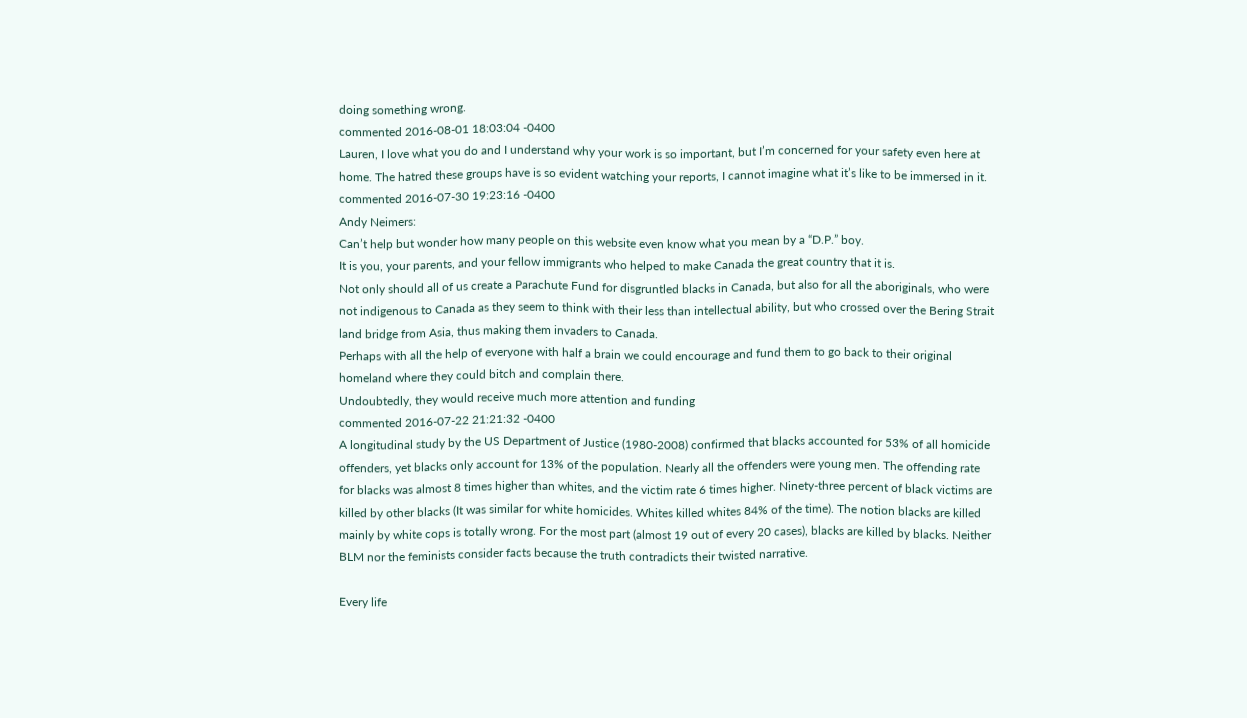doing something wrong.
commented 2016-08-01 18:03:04 -0400
Lauren, I love what you do and I understand why your work is so important, but I’m concerned for your safety even here at home. The hatred these groups have is so evident watching your reports, I cannot imagine what it’s like to be immersed in it.
commented 2016-07-30 19:23:16 -0400
Andy Neimers:
Can’t help but wonder how many people on this website even know what you mean by a “D.P.” boy.
It is you, your parents, and your fellow immigrants who helped to make Canada the great country that it is.
Not only should all of us create a Parachute Fund for disgruntled blacks in Canada, but also for all the aboriginals, who were not indigenous to Canada as they seem to think with their less than intellectual ability, but who crossed over the Bering Strait land bridge from Asia, thus making them invaders to Canada.
Perhaps with all the help of everyone with half a brain we could encourage and fund them to go back to their original homeland where they could bitch and complain there.
Undoubtedly, they would receive much more attention and funding
commented 2016-07-22 21:21:32 -0400
A longitudinal study by the US Department of Justice (1980-2008) confirmed that blacks accounted for 53% of all homicide offenders, yet blacks only account for 13% of the population. Nearly all the offenders were young men. The offending rate for blacks was almost 8 times higher than whites, and the victim rate 6 times higher. Ninety-three percent of black victims are killed by other blacks (It was similar for white homicides. Whites killed whites 84% of the time). The notion blacks are killed mainly by white cops is totally wrong. For the most part (almost 19 out of every 20 cases), blacks are killed by blacks. Neither BLM nor the feminists consider facts because the truth contradicts their twisted narrative.

Every life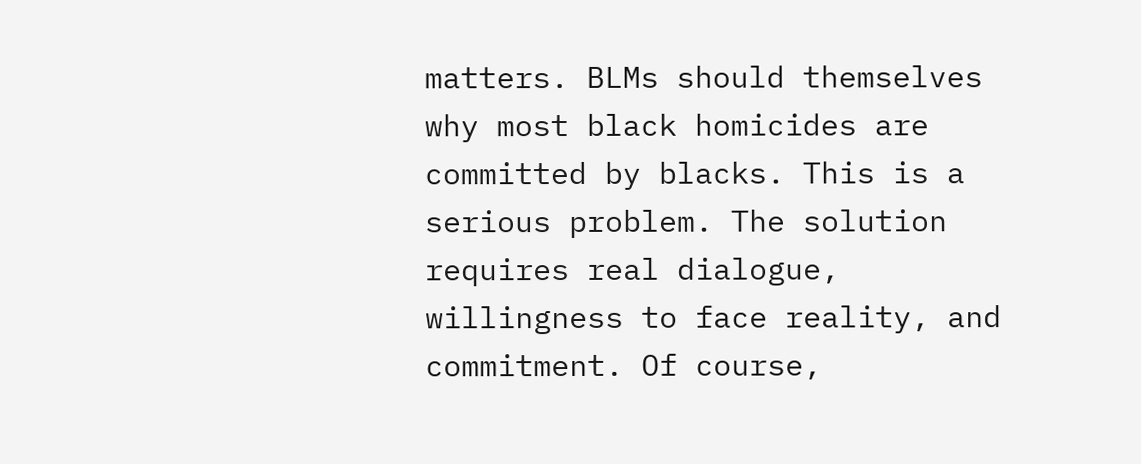matters. BLMs should themselves why most black homicides are committed by blacks. This is a serious problem. The solution requires real dialogue, willingness to face reality, and commitment. Of course,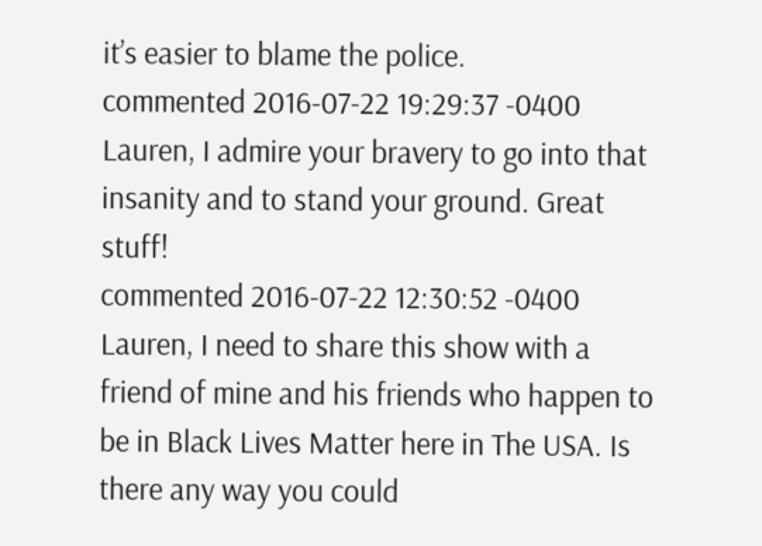it’s easier to blame the police.
commented 2016-07-22 19:29:37 -0400
Lauren, I admire your bravery to go into that insanity and to stand your ground. Great stuff!
commented 2016-07-22 12:30:52 -0400
Lauren, I need to share this show with a friend of mine and his friends who happen to be in Black Lives Matter here in The USA. Is there any way you could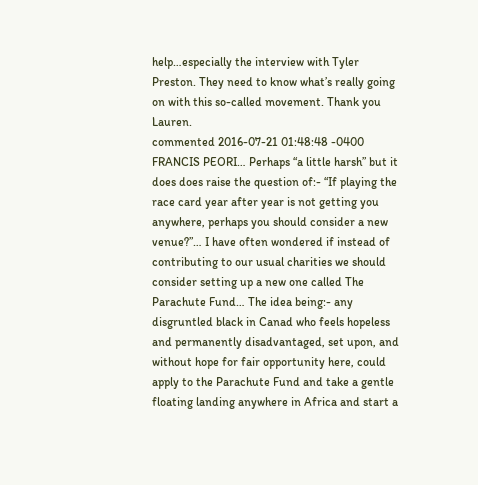help…especially the interview with Tyler Preston. They need to know what’s really going on with this so-called movement. Thank you Lauren.
commented 2016-07-21 01:48:48 -0400
FRANCIS PEORI… Perhaps “a little harsh” but it does does raise the question of:- “If playing the race card year after year is not getting you anywhere, perhaps you should consider a new venue?”… I have often wondered if instead of contributing to our usual charities we should consider setting up a new one called The Parachute Fund… The idea being:- any disgruntled black in Canad who feels hopeless and permanently disadvantaged, set upon, and without hope for fair opportunity here, could apply to the Parachute Fund and take a gentle floating landing anywhere in Africa and start a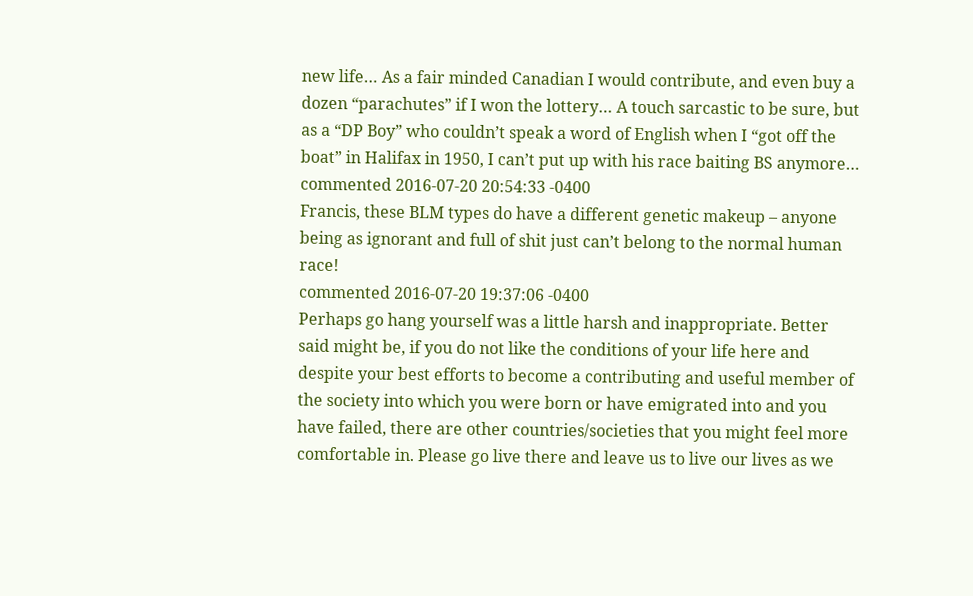new life… As a fair minded Canadian I would contribute, and even buy a dozen “parachutes” if I won the lottery… A touch sarcastic to be sure, but as a “DP Boy” who couldn’t speak a word of English when I “got off the boat” in Halifax in 1950, I can’t put up with his race baiting BS anymore…
commented 2016-07-20 20:54:33 -0400
Francis, these BLM types do have a different genetic makeup – anyone being as ignorant and full of shit just can’t belong to the normal human race!
commented 2016-07-20 19:37:06 -0400
Perhaps go hang yourself was a little harsh and inappropriate. Better said might be, if you do not like the conditions of your life here and despite your best efforts to become a contributing and useful member of the society into which you were born or have emigrated into and you have failed, there are other countries/societies that you might feel more comfortable in. Please go live there and leave us to live our lives as we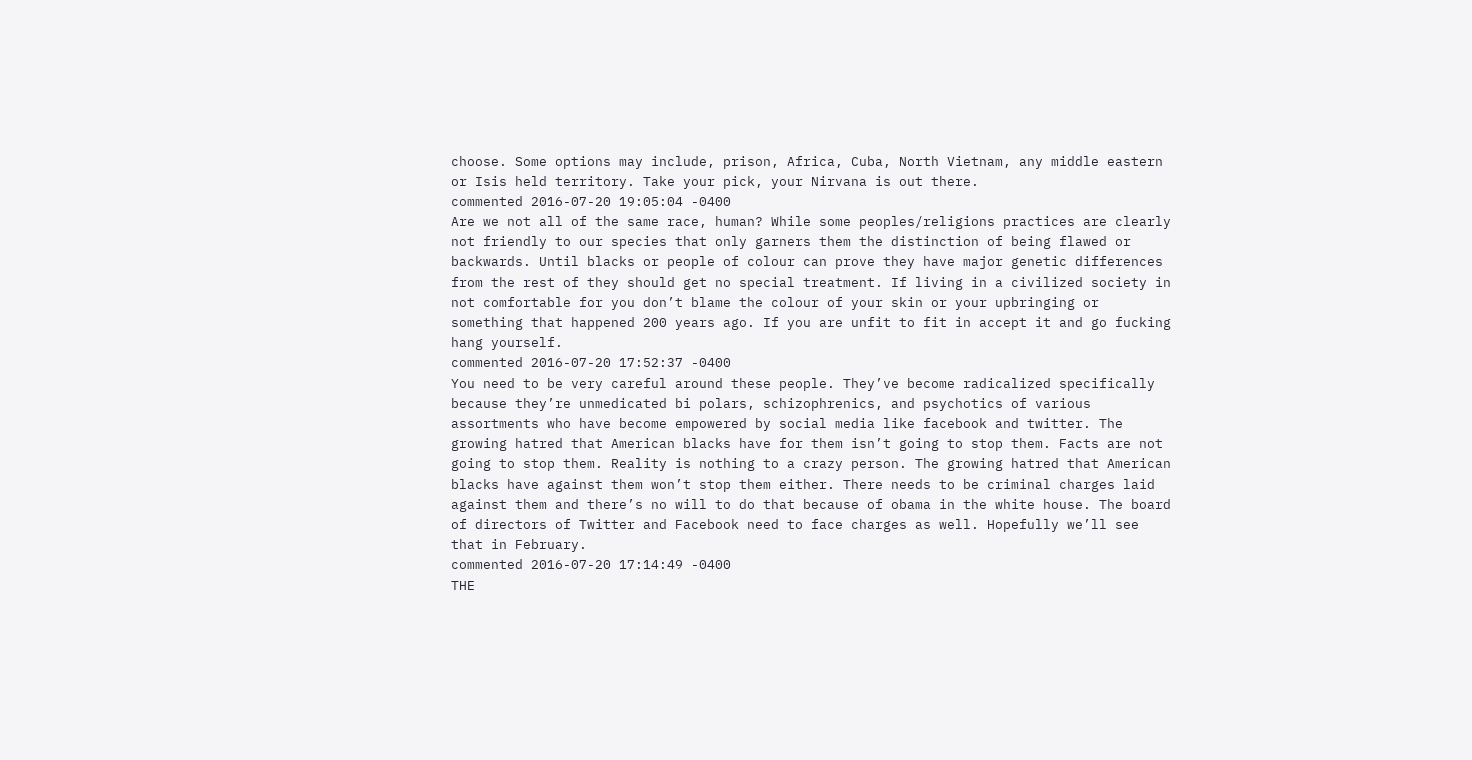choose. Some options may include, prison, Africa, Cuba, North Vietnam, any middle eastern or Isis held territory. Take your pick, your Nirvana is out there.
commented 2016-07-20 19:05:04 -0400
Are we not all of the same race, human? While some peoples/religions practices are clearly not friendly to our species that only garners them the distinction of being flawed or backwards. Until blacks or people of colour can prove they have major genetic differences from the rest of they should get no special treatment. If living in a civilized society in not comfortable for you don’t blame the colour of your skin or your upbringing or something that happened 200 years ago. If you are unfit to fit in accept it and go fucking hang yourself.
commented 2016-07-20 17:52:37 -0400
You need to be very careful around these people. They’ve become radicalized specifically because they’re unmedicated bi polars, schizophrenics, and psychotics of various assortments who have become empowered by social media like facebook and twitter. The growing hatred that American blacks have for them isn’t going to stop them. Facts are not going to stop them. Reality is nothing to a crazy person. The growing hatred that American blacks have against them won’t stop them either. There needs to be criminal charges laid against them and there’s no will to do that because of obama in the white house. The board of directors of Twitter and Facebook need to face charges as well. Hopefully we’ll see that in February.
commented 2016-07-20 17:14:49 -0400
THE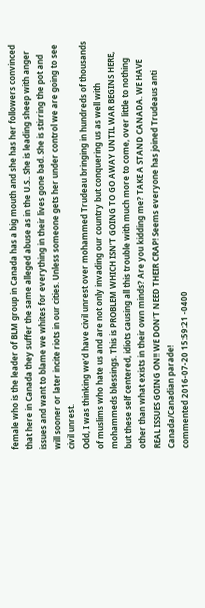female who is the leader of BLM group in Canada has a big mouth and she has her followers convinced that here in Canada they suffer the same alleged abuse as in the U.S.. She is leading sheep with anger issues and want to blame we whites for everything in their lives gone bad. She is stirring the pot and will sooner or later incite riots in our cities. Unless someone gets her under control we are going to see civil unrest.
Odd, I was thinking we’d have civil unrest over mohammed Trudeau bringing in hundreds of thousands of muslims who hate us and are not only invading our country but conquering us as well with mohammeds blessings. This is PROBLEM WHICH ISN’T GOING TO GO AWAY UNTIL WAR BEGINS HERE, but these self centered, idiots causing all this trouble with much more to come, over little to nothing other than what exists in their own minds? Are you kidding me? TAKE A STAND CANADA. WE HAVE REAL ISSUES GOING ON!! WE DON’T NEED THEIR CRAP! Seems everyone has joined Trudeaus anti Canada/Canadian parade!
commented 2016-07-20 15:59:21 -0400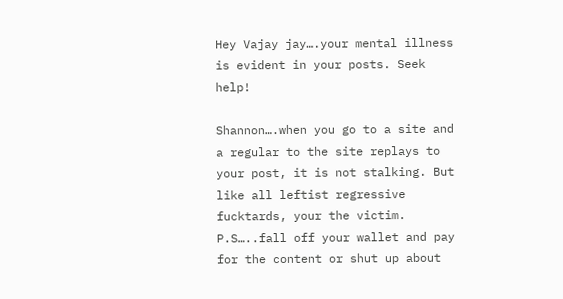Hey Vajay jay….your mental illness is evident in your posts. Seek help!

Shannon….when you go to a site and a regular to the site replays to your post, it is not stalking. But like all leftist regressive fucktards, your the victim.
P.S…..fall off your wallet and pay for the content or shut up about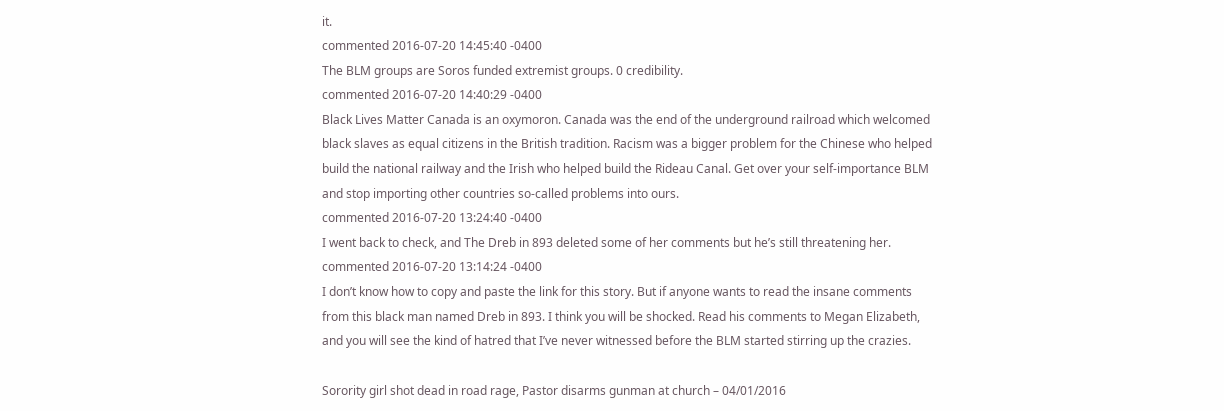it.
commented 2016-07-20 14:45:40 -0400
The BLM groups are Soros funded extremist groups. 0 credibility.
commented 2016-07-20 14:40:29 -0400
Black Lives Matter Canada is an oxymoron. Canada was the end of the underground railroad which welcomed black slaves as equal citizens in the British tradition. Racism was a bigger problem for the Chinese who helped build the national railway and the Irish who helped build the Rideau Canal. Get over your self-importance BLM and stop importing other countries so-called problems into ours.
commented 2016-07-20 13:24:40 -0400
I went back to check, and The Dreb in 893 deleted some of her comments but he’s still threatening her.
commented 2016-07-20 13:14:24 -0400
I don’t know how to copy and paste the link for this story. But if anyone wants to read the insane comments from this black man named Dreb in 893. I think you will be shocked. Read his comments to Megan Elizabeth, and you will see the kind of hatred that I’ve never witnessed before the BLM started stirring up the crazies.

Sorority girl shot dead in road rage, Pastor disarms gunman at church – 04/01/2016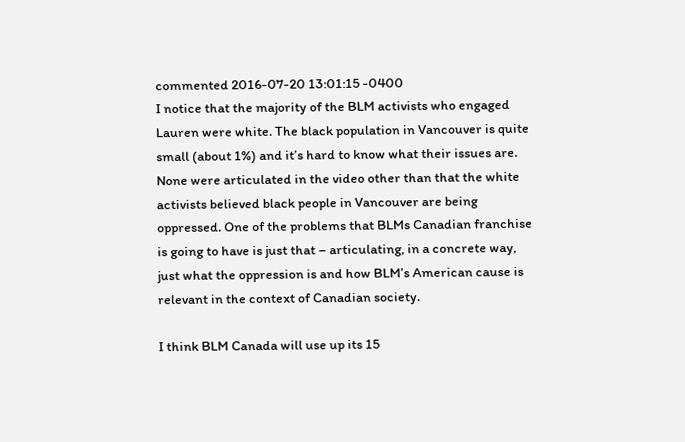commented 2016-07-20 13:01:15 -0400
I notice that the majority of the BLM activists who engaged Lauren were white. The black population in Vancouver is quite small (about 1%) and it’s hard to know what their issues are. None were articulated in the video other than that the white activists believed black people in Vancouver are being oppressed. One of the problems that BLMs Canadian franchise is going to have is just that – articulating, in a concrete way, just what the oppression is and how BLM’s American cause is relevant in the context of Canadian society.

I think BLM Canada will use up its 15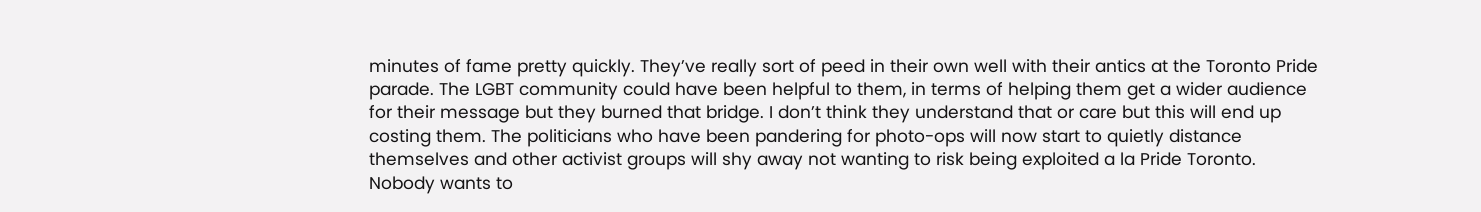minutes of fame pretty quickly. They’ve really sort of peed in their own well with their antics at the Toronto Pride parade. The LGBT community could have been helpful to them, in terms of helping them get a wider audience for their message but they burned that bridge. I don’t think they understand that or care but this will end up costing them. The politicians who have been pandering for photo-ops will now start to quietly distance themselves and other activist groups will shy away not wanting to risk being exploited a la Pride Toronto. Nobody wants to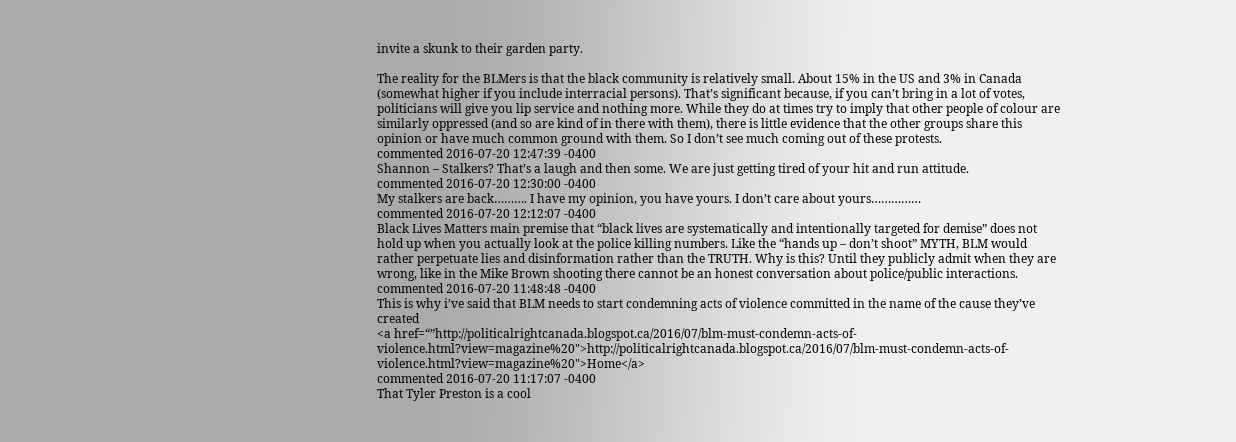invite a skunk to their garden party.

The reality for the BLMers is that the black community is relatively small. About 15% in the US and 3% in Canada (somewhat higher if you include interracial persons). That’s significant because, if you can’t bring in a lot of votes, politicians will give you lip service and nothing more. While they do at times try to imply that other people of colour are similarly oppressed (and so are kind of in there with them), there is little evidence that the other groups share this opinion or have much common ground with them. So I don’t see much coming out of these protests.
commented 2016-07-20 12:47:39 -0400
Shannon – Stalkers? That’s a laugh and then some. We are just getting tired of your hit and run attitude.
commented 2016-07-20 12:30:00 -0400
My stalkers are back………. I have my opinion, you have yours. I don’t care about yours……………
commented 2016-07-20 12:12:07 -0400
Black Lives Matters main premise that “black lives are systematically and intentionally targeted for demise” does not hold up when you actually look at the police killing numbers. Like the “hands up – don’t shoot” MYTH, BLM would rather perpetuate lies and disinformation rather than the TRUTH. Why is this? Until they publicly admit when they are wrong, like in the Mike Brown shooting there cannot be an honest conversation about police/public interactions.
commented 2016-07-20 11:48:48 -0400
This is why i’ve said that BLM needs to start condemning acts of violence committed in the name of the cause they’ve created
<a href=“”http://politicalrightcanada.blogspot.ca/2016/07/blm-must-condemn-acts-of-violence.html?view=magazine%20">http://politicalrightcanada.blogspot.ca/2016/07/blm-must-condemn-acts-of-violence.html?view=magazine%20">Home</a>
commented 2016-07-20 11:17:07 -0400
That Tyler Preston is a cool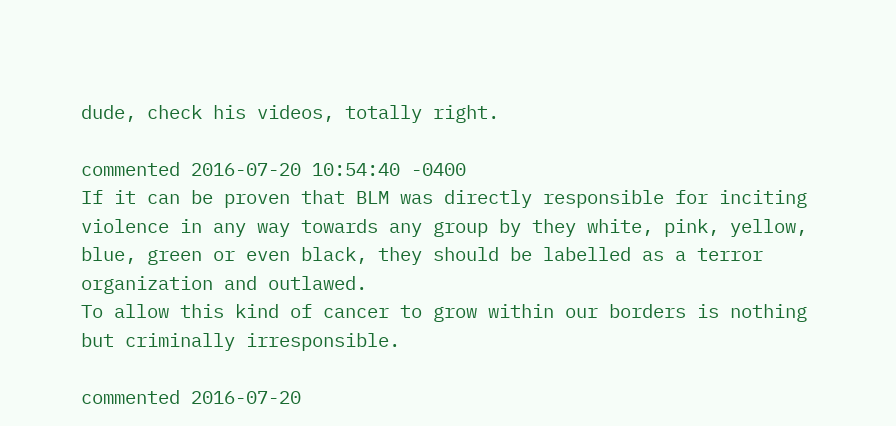dude, check his videos, totally right.

commented 2016-07-20 10:54:40 -0400
If it can be proven that BLM was directly responsible for inciting violence in any way towards any group by they white, pink, yellow, blue, green or even black, they should be labelled as a terror organization and outlawed.
To allow this kind of cancer to grow within our borders is nothing but criminally irresponsible.

commented 2016-07-20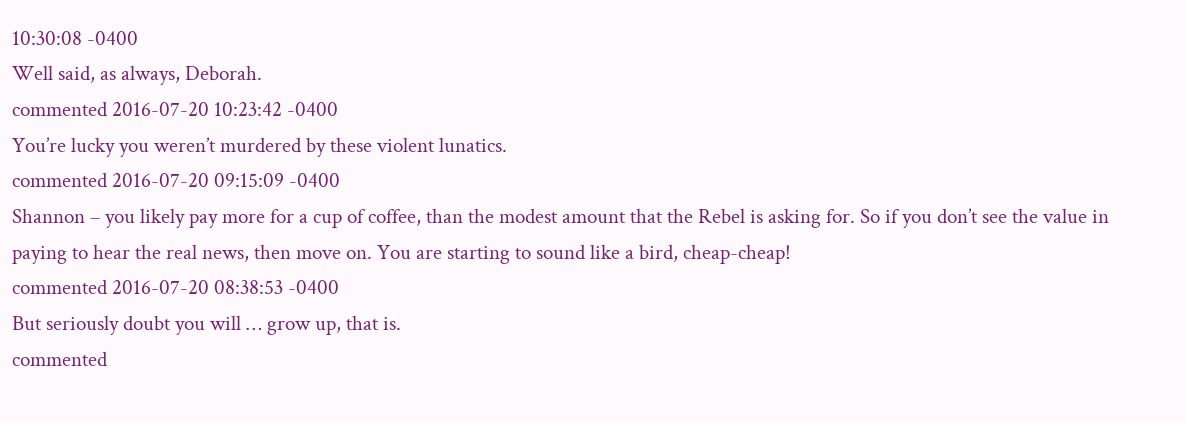10:30:08 -0400
Well said, as always, Deborah.
commented 2016-07-20 10:23:42 -0400
You’re lucky you weren’t murdered by these violent lunatics.
commented 2016-07-20 09:15:09 -0400
Shannon – you likely pay more for a cup of coffee, than the modest amount that the Rebel is asking for. So if you don’t see the value in paying to hear the real news, then move on. You are starting to sound like a bird, cheap-cheap!
commented 2016-07-20 08:38:53 -0400
But seriously doubt you will … grow up, that is.
commented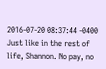2016-07-20 08:37:44 -0400
Just like in the rest of life, Shannon. No pay, no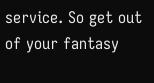service. So get out of your fantasy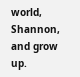world, Shannon, and grow up.